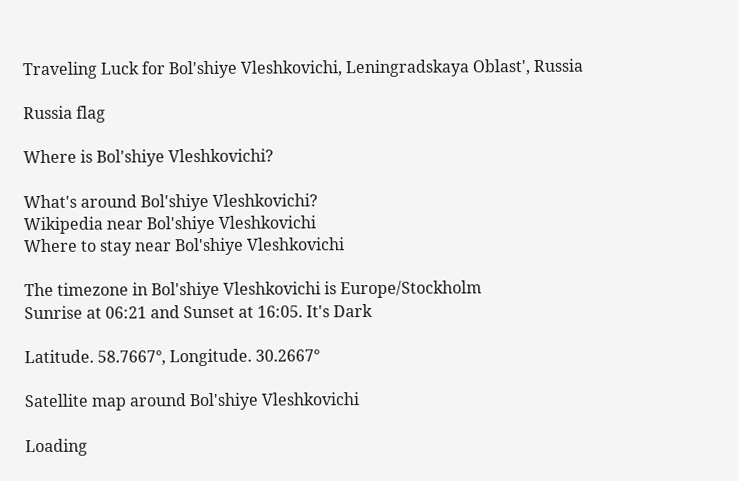Traveling Luck for Bol'shiye Vleshkovichi, Leningradskaya Oblast', Russia

Russia flag

Where is Bol'shiye Vleshkovichi?

What's around Bol'shiye Vleshkovichi?
Wikipedia near Bol'shiye Vleshkovichi
Where to stay near Bol'shiye Vleshkovichi

The timezone in Bol'shiye Vleshkovichi is Europe/Stockholm
Sunrise at 06:21 and Sunset at 16:05. It's Dark

Latitude. 58.7667°, Longitude. 30.2667°

Satellite map around Bol'shiye Vleshkovichi

Loading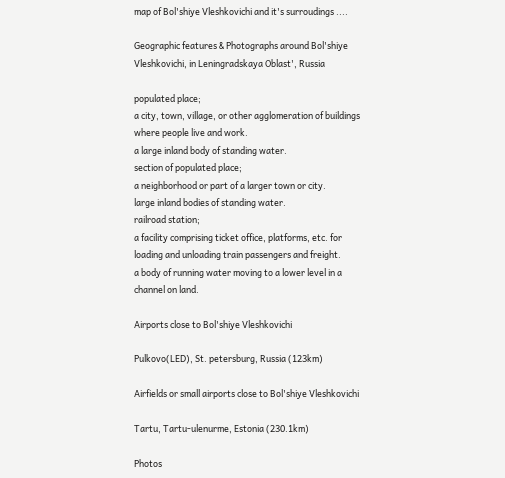map of Bol'shiye Vleshkovichi and it's surroudings ....

Geographic features & Photographs around Bol'shiye Vleshkovichi, in Leningradskaya Oblast', Russia

populated place;
a city, town, village, or other agglomeration of buildings where people live and work.
a large inland body of standing water.
section of populated place;
a neighborhood or part of a larger town or city.
large inland bodies of standing water.
railroad station;
a facility comprising ticket office, platforms, etc. for loading and unloading train passengers and freight.
a body of running water moving to a lower level in a channel on land.

Airports close to Bol'shiye Vleshkovichi

Pulkovo(LED), St. petersburg, Russia (123km)

Airfields or small airports close to Bol'shiye Vleshkovichi

Tartu, Tartu-ulenurme, Estonia (230.1km)

Photos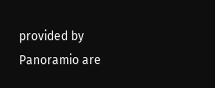provided by Panoramio are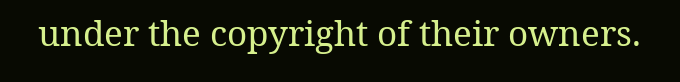under the copyright of their owners.